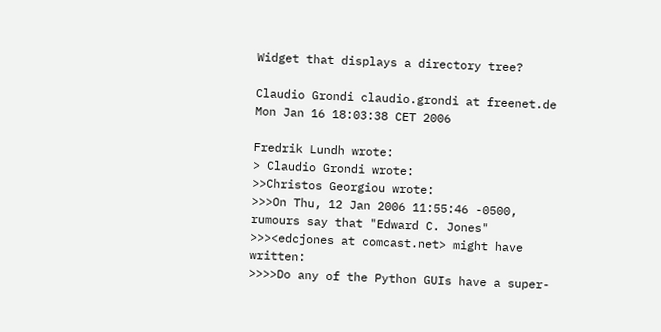Widget that displays a directory tree?

Claudio Grondi claudio.grondi at freenet.de
Mon Jan 16 18:03:38 CET 2006

Fredrik Lundh wrote:
> Claudio Grondi wrote:
>>Christos Georgiou wrote:
>>>On Thu, 12 Jan 2006 11:55:46 -0500, rumours say that "Edward C. Jones"
>>><edcjones at comcast.net> might have written:
>>>>Do any of the Python GUIs have a super-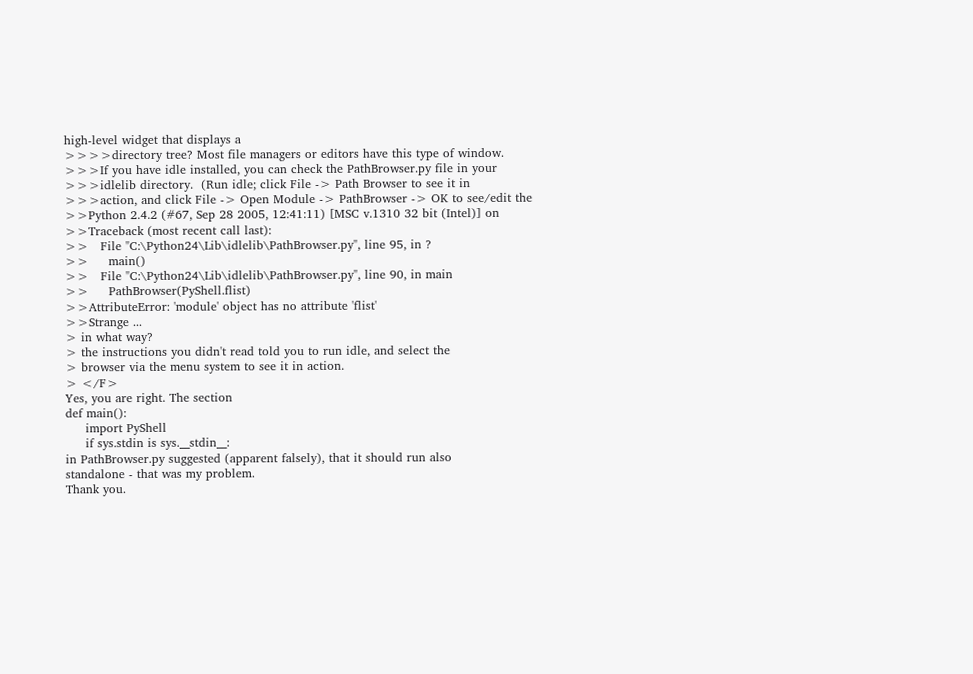high-level widget that displays a
>>>>directory tree? Most file managers or editors have this type of window.
>>>If you have idle installed, you can check the PathBrowser.py file in your
>>>idlelib directory.  (Run idle; click File -> Path Browser to see it in
>>>action, and click File -> Open Module -> PathBrowser -> OK to see/edit the
>>Python 2.4.2 (#67, Sep 28 2005, 12:41:11) [MSC v.1310 32 bit (Intel)] on
>>Traceback (most recent call last):
>>   File "C:\Python24\Lib\idlelib\PathBrowser.py", line 95, in ?
>>     main()
>>   File "C:\Python24\Lib\idlelib\PathBrowser.py", line 90, in main
>>     PathBrowser(PyShell.flist)
>>AttributeError: 'module' object has no attribute 'flist'
>>Strange ...
> in what way?
> the instructions you didn't read told you to run idle, and select the
> browser via the menu system to see it in action.
> </F>
Yes, you are right. The section
def main():
     import PyShell
     if sys.stdin is sys.__stdin__:
in PathBrowser.py suggested (apparent falsely), that it should run also
standalone - that was my problem.
Thank you.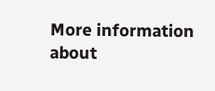More information about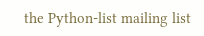the Python-list mailing list